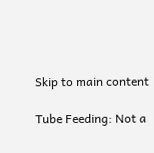Skip to main content

Tube Feeding: Not a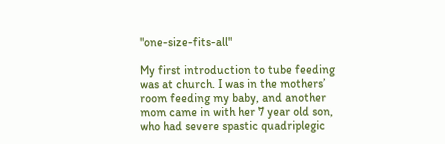"one-size-fits-all"

My first introduction to tube feeding was at church. I was in the mothers’ room feeding my baby, and another mom came in with her 7 year old son, who had severe spastic quadriplegic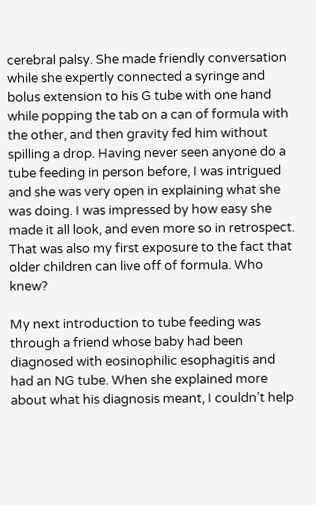cerebral palsy. She made friendly conversation while she expertly connected a syringe and bolus extension to his G tube with one hand while popping the tab on a can of formula with the other, and then gravity fed him without spilling a drop. Having never seen anyone do a tube feeding in person before, I was intrigued and she was very open in explaining what she was doing. I was impressed by how easy she made it all look, and even more so in retrospect. That was also my first exposure to the fact that older children can live off of formula. Who knew?

My next introduction to tube feeding was through a friend whose baby had been diagnosed with eosinophilic esophagitis and had an NG tube. When she explained more about what his diagnosis meant, I couldn’t help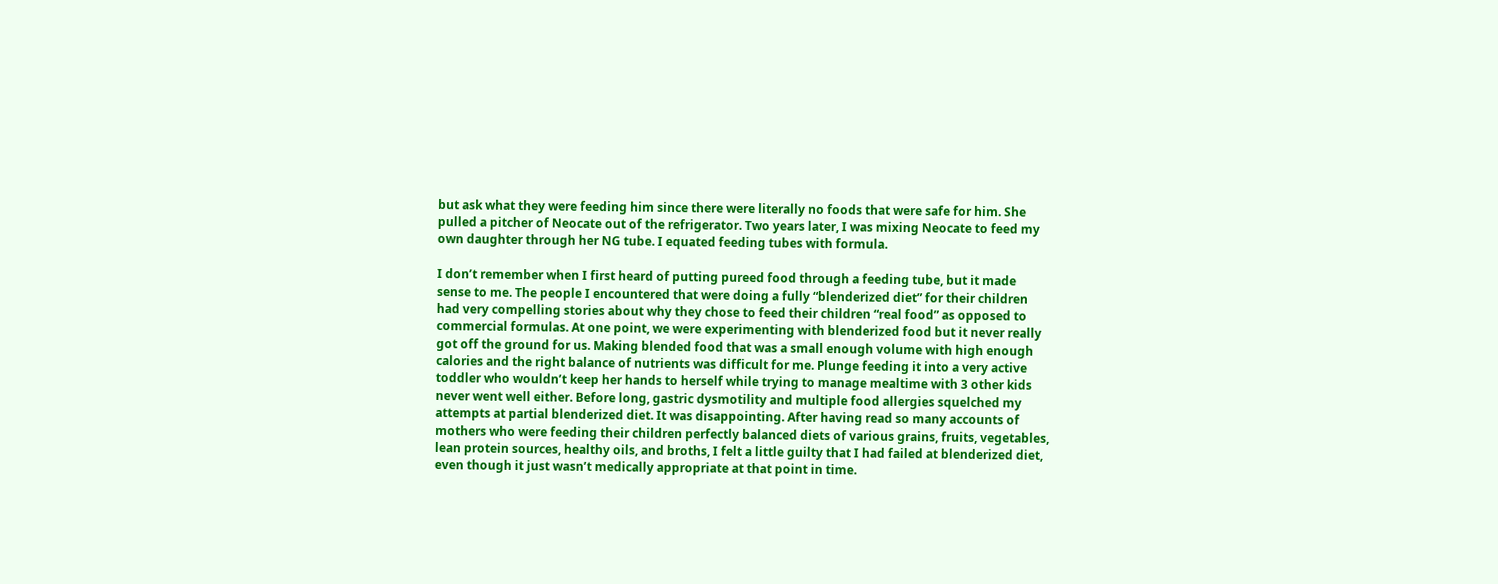but ask what they were feeding him since there were literally no foods that were safe for him. She pulled a pitcher of Neocate out of the refrigerator. Two years later, I was mixing Neocate to feed my own daughter through her NG tube. I equated feeding tubes with formula.

I don’t remember when I first heard of putting pureed food through a feeding tube, but it made sense to me. The people I encountered that were doing a fully “blenderized diet” for their children had very compelling stories about why they chose to feed their children “real food” as opposed to commercial formulas. At one point, we were experimenting with blenderized food but it never really got off the ground for us. Making blended food that was a small enough volume with high enough calories and the right balance of nutrients was difficult for me. Plunge feeding it into a very active toddler who wouldn’t keep her hands to herself while trying to manage mealtime with 3 other kids never went well either. Before long, gastric dysmotility and multiple food allergies squelched my attempts at partial blenderized diet. It was disappointing. After having read so many accounts of mothers who were feeding their children perfectly balanced diets of various grains, fruits, vegetables, lean protein sources, healthy oils, and broths, I felt a little guilty that I had failed at blenderized diet, even though it just wasn’t medically appropriate at that point in time.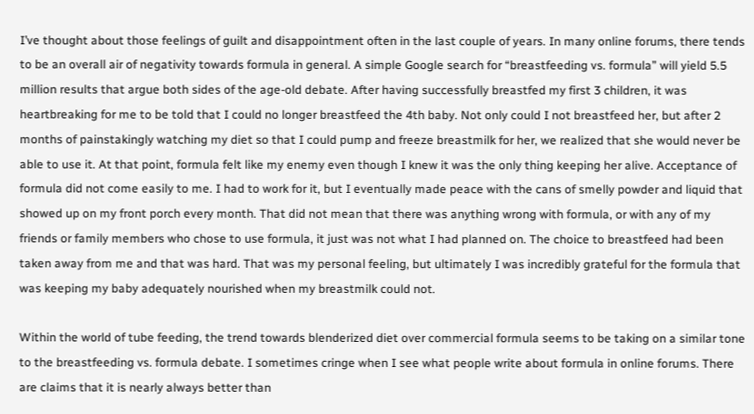I’ve thought about those feelings of guilt and disappointment often in the last couple of years. In many online forums, there tends to be an overall air of negativity towards formula in general. A simple Google search for “breastfeeding vs. formula” will yield 5.5 million results that argue both sides of the age-old debate. After having successfully breastfed my first 3 children, it was heartbreaking for me to be told that I could no longer breastfeed the 4th baby. Not only could I not breastfeed her, but after 2 months of painstakingly watching my diet so that I could pump and freeze breastmilk for her, we realized that she would never be able to use it. At that point, formula felt like my enemy even though I knew it was the only thing keeping her alive. Acceptance of formula did not come easily to me. I had to work for it, but I eventually made peace with the cans of smelly powder and liquid that showed up on my front porch every month. That did not mean that there was anything wrong with formula, or with any of my friends or family members who chose to use formula, it just was not what I had planned on. The choice to breastfeed had been taken away from me and that was hard. That was my personal feeling, but ultimately I was incredibly grateful for the formula that was keeping my baby adequately nourished when my breastmilk could not.

Within the world of tube feeding, the trend towards blenderized diet over commercial formula seems to be taking on a similar tone to the breastfeeding vs. formula debate. I sometimes cringe when I see what people write about formula in online forums. There are claims that it is nearly always better than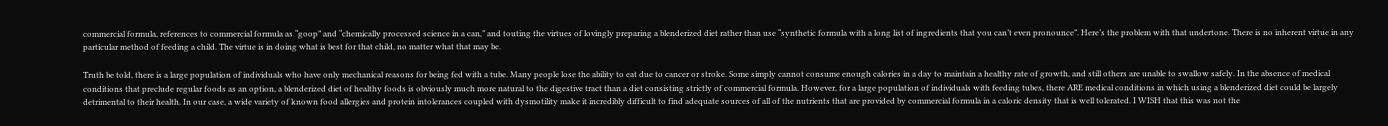commercial formula, references to commercial formula as “goop” and “chemically processed science in a can,” and touting the virtues of lovingly preparing a blenderized diet rather than use “synthetic formula with a long list of ingredients that you can’t even pronounce”. Here’s the problem with that undertone. There is no inherent virtue in any particular method of feeding a child. The virtue is in doing what is best for that child, no matter what that may be.

Truth be told, there is a large population of individuals who have only mechanical reasons for being fed with a tube. Many people lose the ability to eat due to cancer or stroke. Some simply cannot consume enough calories in a day to maintain a healthy rate of growth, and still others are unable to swallow safely. In the absence of medical conditions that preclude regular foods as an option, a blenderized diet of healthy foods is obviously much more natural to the digestive tract than a diet consisting strictly of commercial formula. However, for a large population of individuals with feeding tubes, there ARE medical conditions in which using a blenderized diet could be largely detrimental to their health. In our case, a wide variety of known food allergies and protein intolerances coupled with dysmotility make it incredibly difficult to find adequate sources of all of the nutrients that are provided by commercial formula in a caloric density that is well tolerated. I WISH that this was not the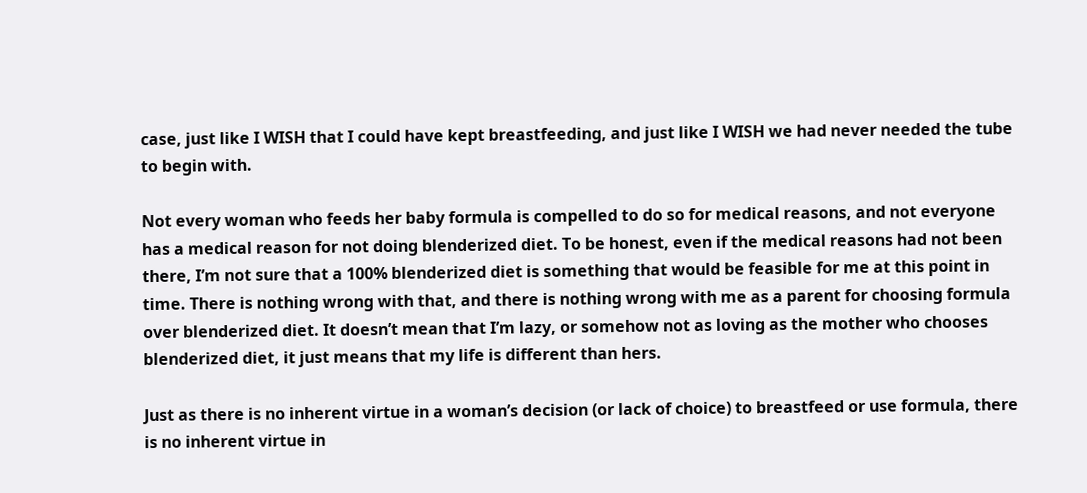case, just like I WISH that I could have kept breastfeeding, and just like I WISH we had never needed the tube to begin with.

Not every woman who feeds her baby formula is compelled to do so for medical reasons, and not everyone has a medical reason for not doing blenderized diet. To be honest, even if the medical reasons had not been there, I’m not sure that a 100% blenderized diet is something that would be feasible for me at this point in time. There is nothing wrong with that, and there is nothing wrong with me as a parent for choosing formula over blenderized diet. It doesn’t mean that I’m lazy, or somehow not as loving as the mother who chooses blenderized diet, it just means that my life is different than hers.

Just as there is no inherent virtue in a woman’s decision (or lack of choice) to breastfeed or use formula, there is no inherent virtue in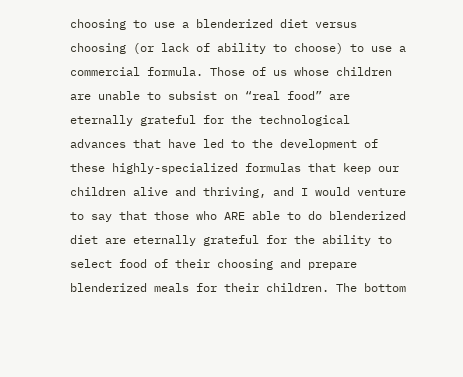choosing to use a blenderized diet versus choosing (or lack of ability to choose) to use a commercial formula. Those of us whose children are unable to subsist on “real food” are eternally grateful for the technological advances that have led to the development of these highly-specialized formulas that keep our children alive and thriving, and I would venture to say that those who ARE able to do blenderized diet are eternally grateful for the ability to select food of their choosing and prepare blenderized meals for their children. The bottom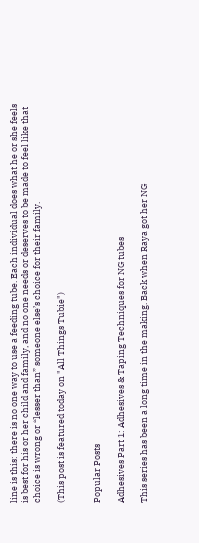line is this: there is no one way to use a feeding tube. Each individual does what he or she feels is best for his or her child and family, and no one needs or deserves to be made to feel like that choice is wrong or “lesser than” someone else’s choice for their family.

(This post is featured today on "All Things Tubie")


Popular Posts

Adhesives Part 1: Adhesives & Taping Techniques for NG tubes

This series has been a long time in the making. Back when Raya got her NG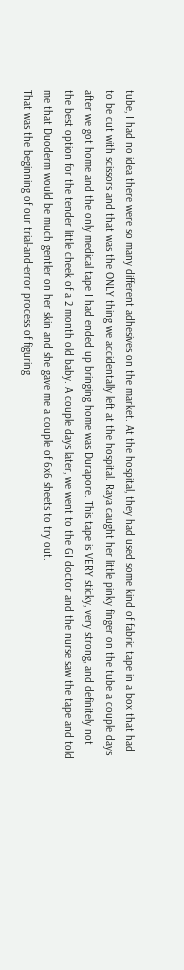tube, I had no idea there were so many different adhesives on the market. At the hospital, they had used some kind of fabric tape in a box that had to be cut with scissors and that was the ONLY thing we accidentally left at the hospital. Raya caught her little pinky finger on the tube a couple days after we got home and the only medical tape I had ended up bringing home was Durapore. This tape is VERY sticky, very strong, and definitely not the best option for the tender little cheek of a 2 month old baby. A couple days later, we went to the GI doctor and the nurse saw the tape and told me that Duoderm would be much gentler on her skin and she gave me a couple of 6x6 sheets to try out.
That was the beginning of our trial-and-error process of figuring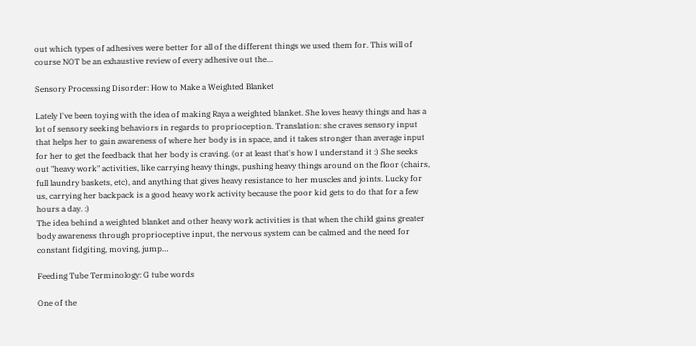out which types of adhesives were better for all of the different things we used them for. This will of course NOT be an exhaustive review of every adhesive out the…

Sensory Processing Disorder: How to Make a Weighted Blanket

Lately I've been toying with the idea of making Raya a weighted blanket. She loves heavy things and has a lot of sensory seeking behaviors in regards to proprioception. Translation: she craves sensory input that helps her to gain awareness of where her body is in space, and it takes stronger than average input for her to get the feedback that her body is craving. (or at least that's how I understand it :) She seeks out "heavy work" activities, like carrying heavy things, pushing heavy things around on the floor (chairs, full laundry baskets, etc), and anything that gives heavy resistance to her muscles and joints. Lucky for us, carrying her backpack is a good heavy work activity because the poor kid gets to do that for a few hours a day. :)
The idea behind a weighted blanket and other heavy work activities is that when the child gains greater body awareness through proprioceptive input, the nervous system can be calmed and the need for constant fidgiting, moving, jump…

Feeding Tube Terminology: G tube words

One of the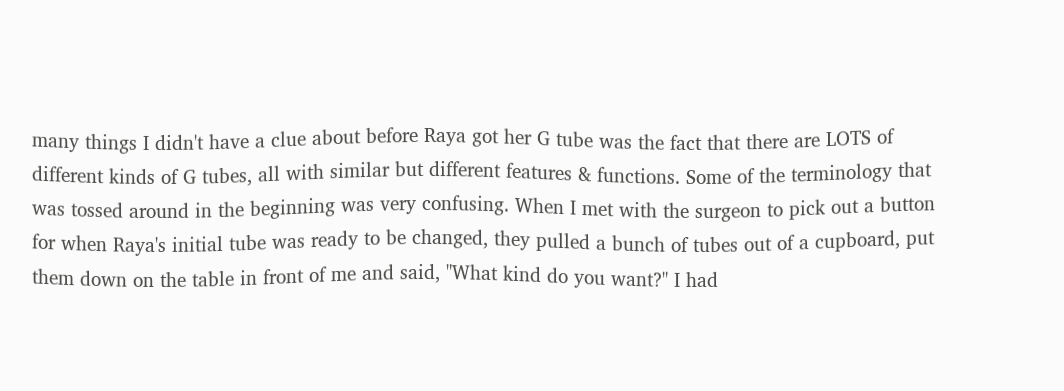many things I didn't have a clue about before Raya got her G tube was the fact that there are LOTS of different kinds of G tubes, all with similar but different features & functions. Some of the terminology that was tossed around in the beginning was very confusing. When I met with the surgeon to pick out a button for when Raya's initial tube was ready to be changed, they pulled a bunch of tubes out of a cupboard, put them down on the table in front of me and said, "What kind do you want?" I had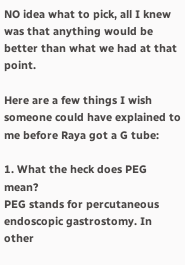NO idea what to pick, all I knew was that anything would be better than what we had at that point.

Here are a few things I wish someone could have explained to me before Raya got a G tube:

1. What the heck does PEG mean?
PEG stands for percutaneous endoscopic gastrostomy. In other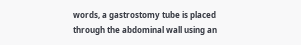words, a gastrostomy tube is placed through the abdominal wall using an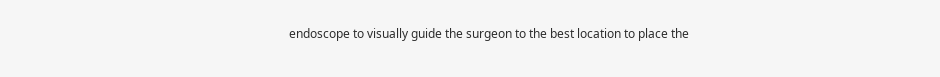endoscope to visually guide the surgeon to the best location to place the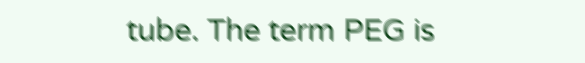tube. The term PEG is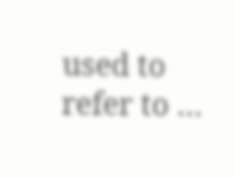used to refer to …